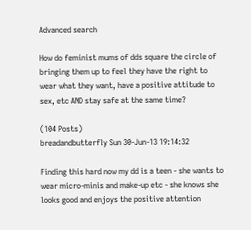Advanced search

How do feminist mums of dds square the circle of bringing them up to feel they have the right to wear what they want, have a positive attitude to sex, etc AND stay safe at the same time?

(104 Posts)
breadandbutterfly Sun 30-Jun-13 19:14:32

Finding this hard now my dd is a teen - she wants to wear micro-minis and make-up etc - she knows she looks good and enjoys the positive attention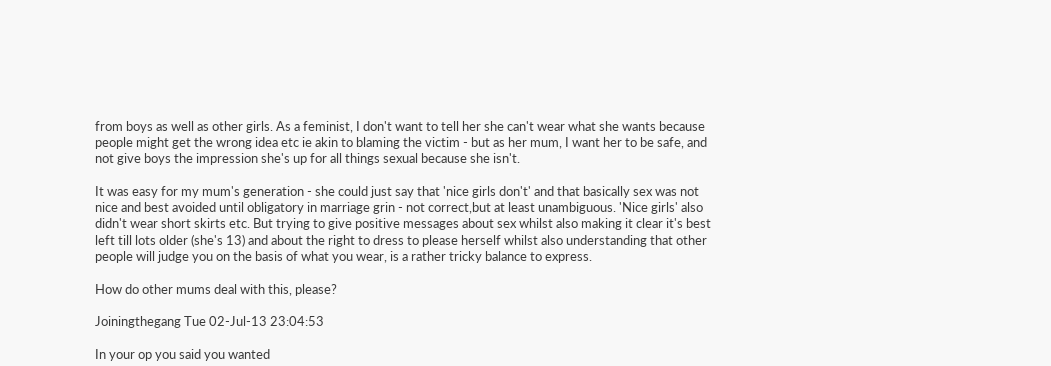from boys as well as other girls. As a feminist, I don't want to tell her she can't wear what she wants because people might get the wrong idea etc ie akin to blaming the victim - but as her mum, I want her to be safe, and not give boys the impression she's up for all things sexual because she isn't.

It was easy for my mum's generation - she could just say that 'nice girls don't' and that basically sex was not nice and best avoided until obligatory in marriage grin - not correct,but at least unambiguous. 'Nice girls' also didn't wear short skirts etc. But trying to give positive messages about sex whilst also making it clear it's best left till lots older (she's 13) and about the right to dress to please herself whilst also understanding that other people will judge you on the basis of what you wear, is a rather tricky balance to express.

How do other mums deal with this, please?

Joiningthegang Tue 02-Jul-13 23:04:53

In your op you said you wanted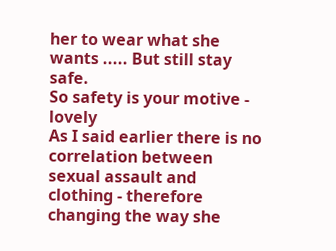her to wear what she wants ..... But still stay safe.
So safety is your motive - lovely
As I said earlier there is no correlation between sexual assault and clothing - therefore changing the way she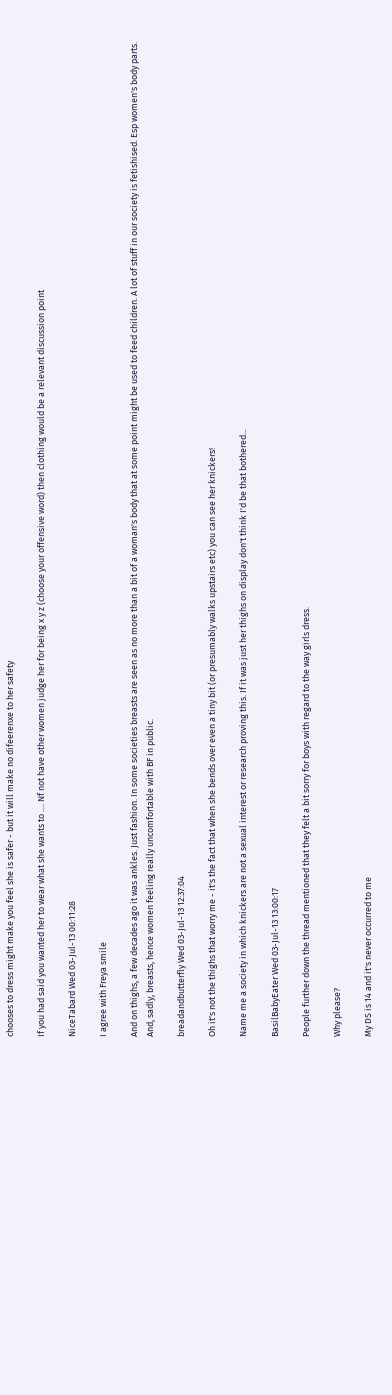chooses to dress might make you feel she is safer - but it will make no difeerenxe to her safety

If you had said you wanted her to wear what she wants to .... Nf not have other women judge her for being x y z (choose your offensive word) then clothing would be a relevant discussion point

NiceTabard Wed 03-Jul-13 00:11:28

I agree with Freya smile

And on thighs, a few decades ago it was ankles. Just fashion. In some societies breasts are seen as no more than a bit of a woman's body that at some point might be used to feed children. A lot of stuff in our society is fetishised. Esp women's body parts. And, sadly, breasts, hence women feeling really uncomfortable with BF in public.

breadandbutterfly Wed 03-Jul-13 12:37:04

Oh it's not the thighs that worry me - it's the fact that when she bends over even a tiny bit (or presumably walks upstairs etc) you can see her knickers!

Name me a society in which knickers are not a sexual interest or research proving this. If it was just her thighs on display don't think I'd be that bothered...

BasilBabyEater Wed 03-Jul-13 13:00:17

People further down the thread mentioned that they felt a bit sorry for boys with regard to the way girls dress.

Why please?

My DS is 14 and it's never occurred to me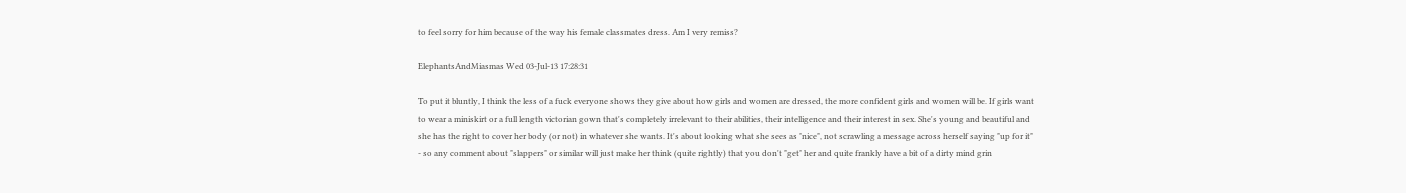to feel sorry for him because of the way his female classmates dress. Am I very remiss?

ElephantsAndMiasmas Wed 03-Jul-13 17:28:31

To put it bluntly, I think the less of a fuck everyone shows they give about how girls and women are dressed, the more confident girls and women will be. If girls want to wear a miniskirt or a full length victorian gown that's completely irrelevant to their abilities, their intelligence and their interest in sex. She's young and beautiful and she has the right to cover her body (or not) in whatever she wants. It's about looking what she sees as "nice", not scrawling a message across herself saying "up for it" - so any comment about "slappers" or similar will just make her think (quite rightly) that you don't "get" her and quite frankly have a bit of a dirty mind grin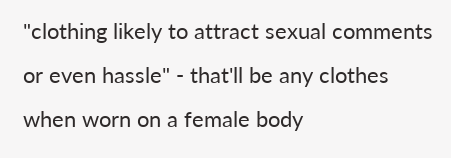"clothing likely to attract sexual comments or even hassle" - that'll be any clothes when worn on a female body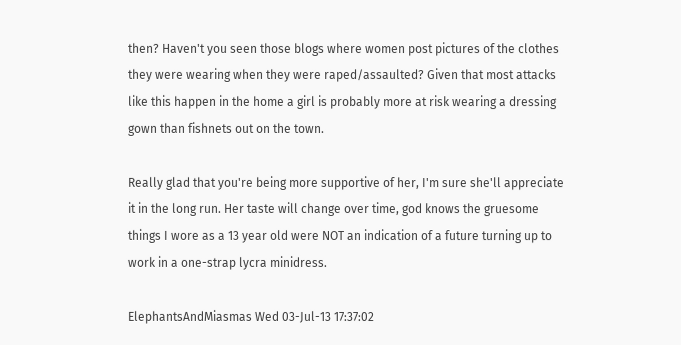then? Haven't you seen those blogs where women post pictures of the clothes they were wearing when they were raped/assaulted? Given that most attacks like this happen in the home a girl is probably more at risk wearing a dressing gown than fishnets out on the town.

Really glad that you're being more supportive of her, I'm sure she'll appreciate it in the long run. Her taste will change over time, god knows the gruesome things I wore as a 13 year old were NOT an indication of a future turning up to work in a one-strap lycra minidress.

ElephantsAndMiasmas Wed 03-Jul-13 17:37:02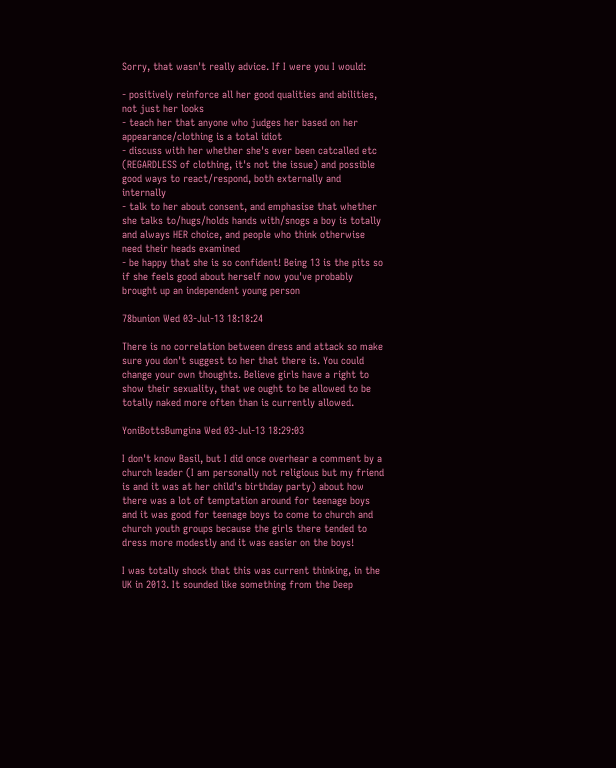Sorry, that wasn't really advice. If I were you I would:

- positively reinforce all her good qualities and abilities, not just her looks
- teach her that anyone who judges her based on her appearance/clothing is a total idiot
- discuss with her whether she's ever been catcalled etc (REGARDLESS of clothing, it's not the issue) and possible good ways to react/respond, both externally and internally
- talk to her about consent, and emphasise that whether she talks to/hugs/holds hands with/snogs a boy is totally and always HER choice, and people who think otherwise need their heads examined
- be happy that she is so confident! Being 13 is the pits so if she feels good about herself now you've probably brought up an independent young person

78bunion Wed 03-Jul-13 18:18:24

There is no correlation between dress and attack so make sure you don't suggest to her that there is. You could change your own thoughts. Believe girls have a right to show their sexuality, that we ought to be allowed to be totally naked more often than is currently allowed.

YoniBottsBumgina Wed 03-Jul-13 18:29:03

I don't know Basil, but I did once overhear a comment by a church leader (I am personally not religious but my friend is and it was at her child's birthday party) about how there was a lot of temptation around for teenage boys and it was good for teenage boys to come to church and church youth groups because the girls there tended to dress more modestly and it was easier on the boys!

I was totally shock that this was current thinking, in the UK in 2013. It sounded like something from the Deep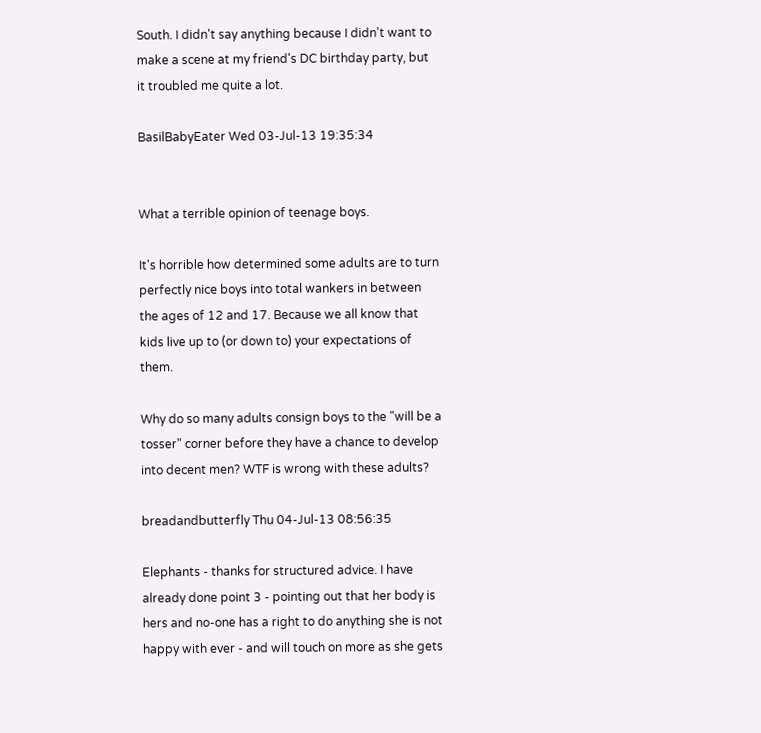South. I didn't say anything because I didn't want to make a scene at my friend's DC birthday party, but it troubled me quite a lot.

BasilBabyEater Wed 03-Jul-13 19:35:34


What a terrible opinion of teenage boys.

It's horrible how determined some adults are to turn perfectly nice boys into total wankers in between the ages of 12 and 17. Because we all know that kids live up to (or down to) your expectations of them.

Why do so many adults consign boys to the "will be a tosser" corner before they have a chance to develop into decent men? WTF is wrong with these adults?

breadandbutterfly Thu 04-Jul-13 08:56:35

Elephants - thanks for structured advice. I have already done point 3 - pointing out that her body is hers and no-one has a right to do anything she is not happy with ever - and will touch on more as she gets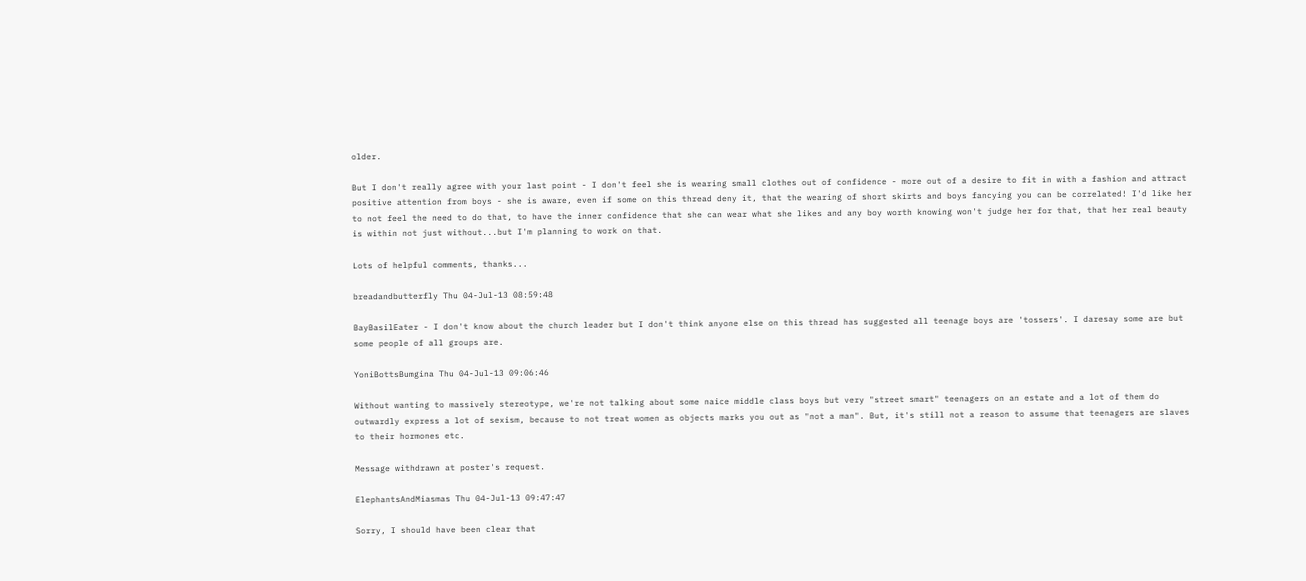older.

But I don't really agree with your last point - I don't feel she is wearing small clothes out of confidence - more out of a desire to fit in with a fashion and attract positive attention from boys - she is aware, even if some on this thread deny it, that the wearing of short skirts and boys fancying you can be correlated! I'd like her to not feel the need to do that, to have the inner confidence that she can wear what she likes and any boy worth knowing won't judge her for that, that her real beauty is within not just without...but I'm planning to work on that.

Lots of helpful comments, thanks...

breadandbutterfly Thu 04-Jul-13 08:59:48

BayBasilEater - I don't know about the church leader but I don't think anyone else on this thread has suggested all teenage boys are 'tossers'. I daresay some are but some people of all groups are.

YoniBottsBumgina Thu 04-Jul-13 09:06:46

Without wanting to massively stereotype, we're not talking about some naice middle class boys but very "street smart" teenagers on an estate and a lot of them do outwardly express a lot of sexism, because to not treat women as objects marks you out as "not a man". But, it's still not a reason to assume that teenagers are slaves to their hormones etc.

Message withdrawn at poster's request.

ElephantsAndMiasmas Thu 04-Jul-13 09:47:47

Sorry, I should have been clear that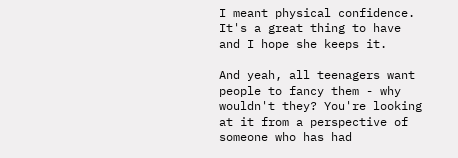I meant physical confidence. It's a great thing to have and I hope she keeps it.

And yeah, all teenagers want people to fancy them - why wouldn't they? You're looking at it from a perspective of someone who has had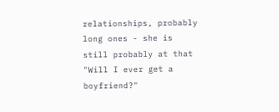relationships, probably long ones - she is still probably at that "Will I ever get a boyfriend?"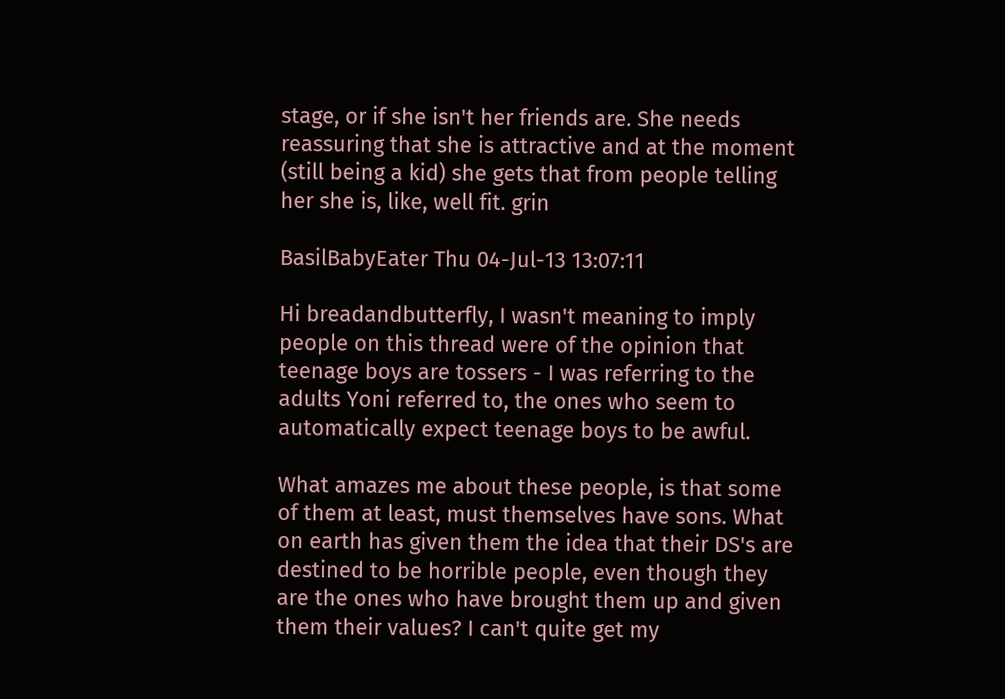stage, or if she isn't her friends are. She needs reassuring that she is attractive and at the moment (still being a kid) she gets that from people telling her she is, like, well fit. grin

BasilBabyEater Thu 04-Jul-13 13:07:11

Hi breadandbutterfly, I wasn't meaning to imply people on this thread were of the opinion that teenage boys are tossers - I was referring to the adults Yoni referred to, the ones who seem to automatically expect teenage boys to be awful.

What amazes me about these people, is that some of them at least, must themselves have sons. What on earth has given them the idea that their DS's are destined to be horrible people, even though they are the ones who have brought them up and given them their values? I can't quite get my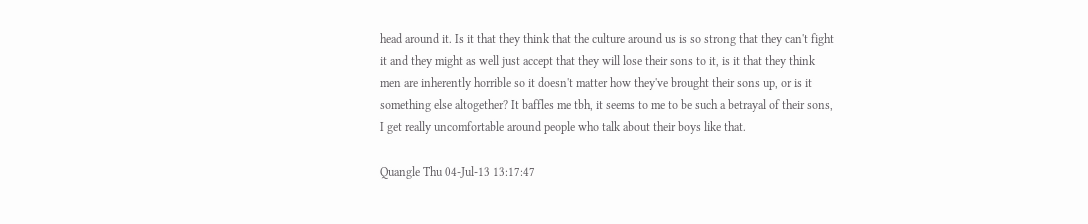head around it. Is it that they think that the culture around us is so strong that they can't fight it and they might as well just accept that they will lose their sons to it, is it that they think men are inherently horrible so it doesn't matter how they've brought their sons up, or is it something else altogether? It baffles me tbh, it seems to me to be such a betrayal of their sons, I get really uncomfortable around people who talk about their boys like that.

Quangle Thu 04-Jul-13 13:17:47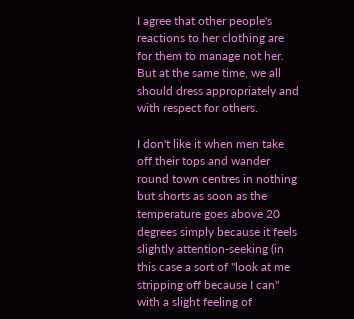I agree that other people's reactions to her clothing are for them to manage not her. But at the same time, we all should dress appropriately and with respect for others.

I don't like it when men take off their tops and wander round town centres in nothing but shorts as soon as the temperature goes above 20 degrees simply because it feels slightly attention-seeking (in this case a sort of "look at me stripping off because I can" with a slight feeling of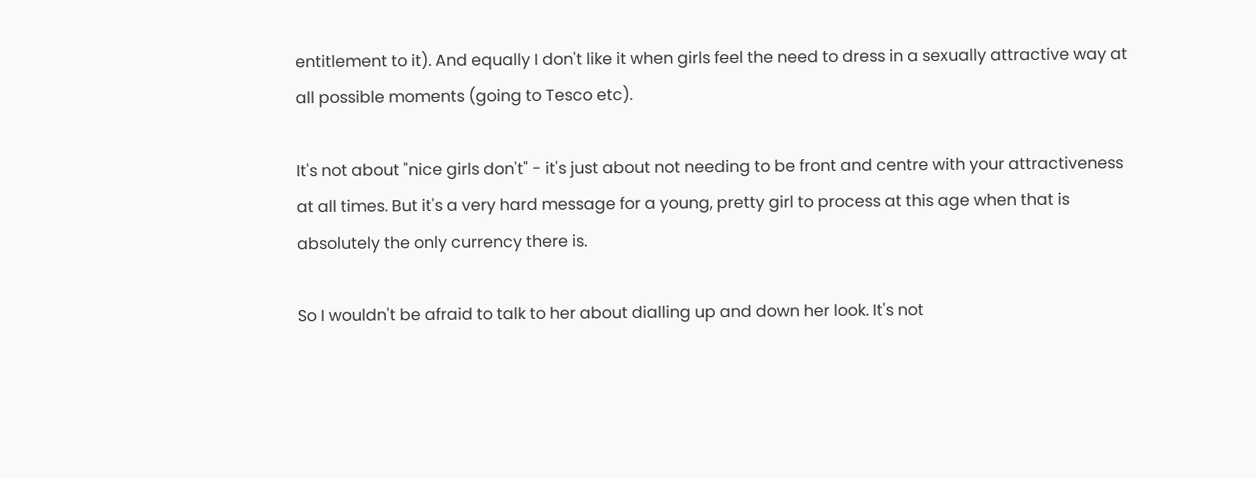entitlement to it). And equally I don't like it when girls feel the need to dress in a sexually attractive way at all possible moments (going to Tesco etc).

It's not about "nice girls don't" - it's just about not needing to be front and centre with your attractiveness at all times. But it's a very hard message for a young, pretty girl to process at this age when that is absolutely the only currency there is.

So I wouldn't be afraid to talk to her about dialling up and down her look. It's not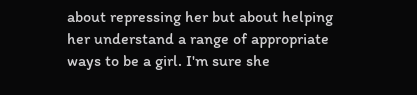about repressing her but about helping her understand a range of appropriate ways to be a girl. I'm sure she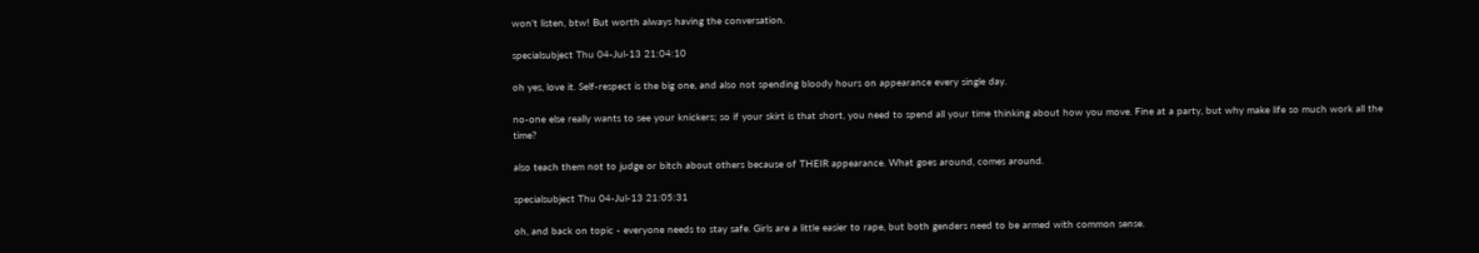won't listen, btw! But worth always having the conversation.

specialsubject Thu 04-Jul-13 21:04:10

oh yes, love it. Self-respect is the big one, and also not spending bloody hours on appearance every single day.

no-one else really wants to see your knickers; so if your skirt is that short, you need to spend all your time thinking about how you move. Fine at a party, but why make life so much work all the time?

also teach them not to judge or bitch about others because of THEIR appearance. What goes around, comes around.

specialsubject Thu 04-Jul-13 21:05:31

oh, and back on topic - everyone needs to stay safe. Girls are a little easier to rape, but both genders need to be armed with common sense.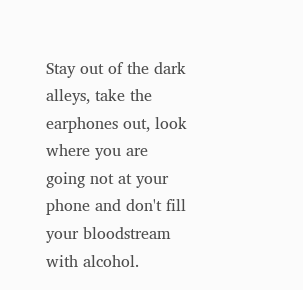Stay out of the dark alleys, take the earphones out, look where you are going not at your phone and don't fill your bloodstream with alcohol.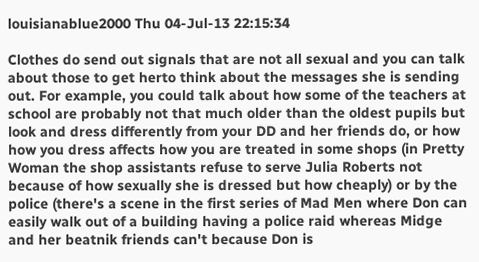louisianablue2000 Thu 04-Jul-13 22:15:34

Clothes do send out signals that are not all sexual and you can talk about those to get herto think about the messages she is sending out. For example, you could talk about how some of the teachers at school are probably not that much older than the oldest pupils but look and dress differently from your DD and her friends do, or how how you dress affects how you are treated in some shops (in Pretty Woman the shop assistants refuse to serve Julia Roberts not because of how sexually she is dressed but how cheaply) or by the police (there's a scene in the first series of Mad Men where Don can easily walk out of a building having a police raid whereas Midge and her beatnik friends can't because Don is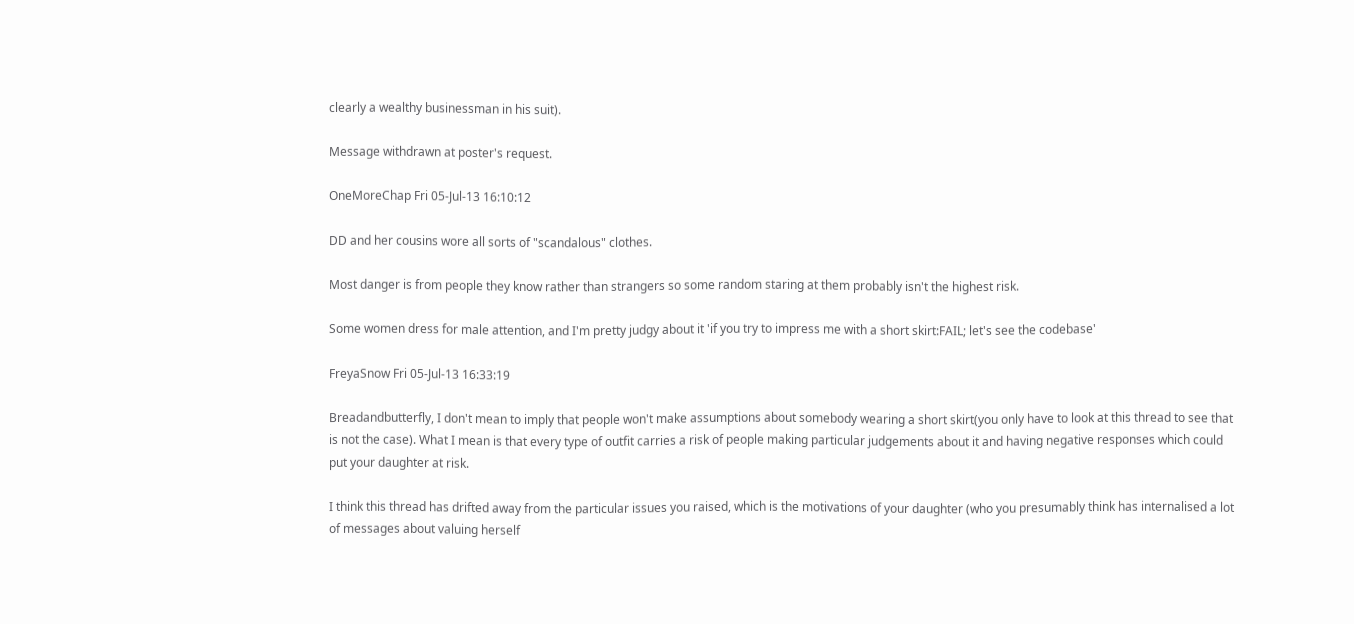clearly a wealthy businessman in his suit).

Message withdrawn at poster's request.

OneMoreChap Fri 05-Jul-13 16:10:12

DD and her cousins wore all sorts of "scandalous" clothes.

Most danger is from people they know rather than strangers so some random staring at them probably isn't the highest risk.

Some women dress for male attention, and I'm pretty judgy about it 'if you try to impress me with a short skirt:FAIL; let's see the codebase'

FreyaSnow Fri 05-Jul-13 16:33:19

Breadandbutterfly, I don't mean to imply that people won't make assumptions about somebody wearing a short skirt(you only have to look at this thread to see that is not the case). What I mean is that every type of outfit carries a risk of people making particular judgements about it and having negative responses which could put your daughter at risk.

I think this thread has drifted away from the particular issues you raised, which is the motivations of your daughter (who you presumably think has internalised a lot of messages about valuing herself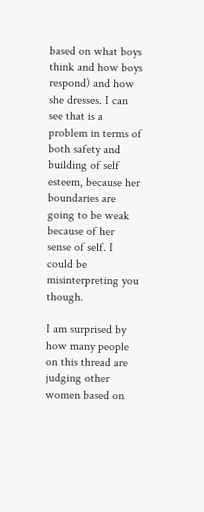based on what boys think and how boys respond) and how she dresses. I can see that is a problem in terms of both safety and building of self esteem, because her boundaries are going to be weak because of her sense of self. I could be misinterpreting you though.

I am surprised by how many people on this thread are judging other women based on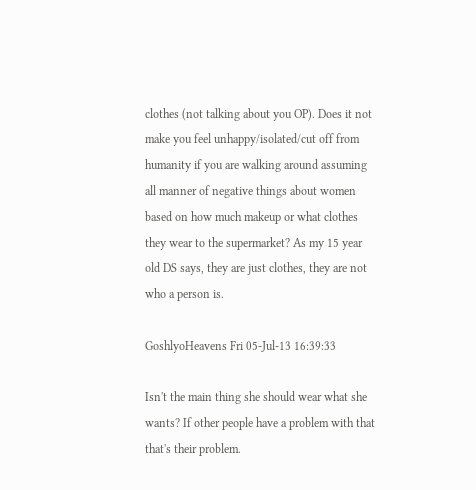clothes (not talking about you OP). Does it not make you feel unhappy/isolated/cut off from humanity if you are walking around assuming all manner of negative things about women based on how much makeup or what clothes they wear to the supermarket? As my 15 year old DS says, they are just clothes, they are not who a person is.

GoshlyoHeavens Fri 05-Jul-13 16:39:33

Isn't the main thing she should wear what she wants? If other people have a problem with that that's their problem.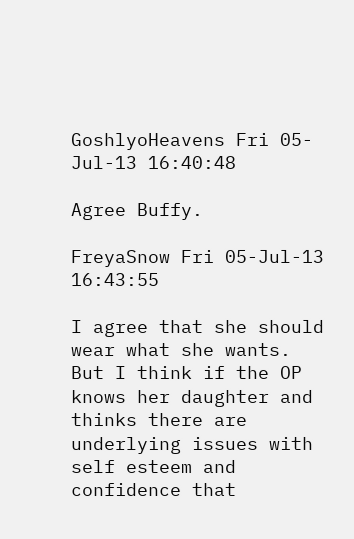GoshlyoHeavens Fri 05-Jul-13 16:40:48

Agree Buffy.

FreyaSnow Fri 05-Jul-13 16:43:55

I agree that she should wear what she wants. But I think if the OP knows her daughter and thinks there are underlying issues with self esteem and confidence that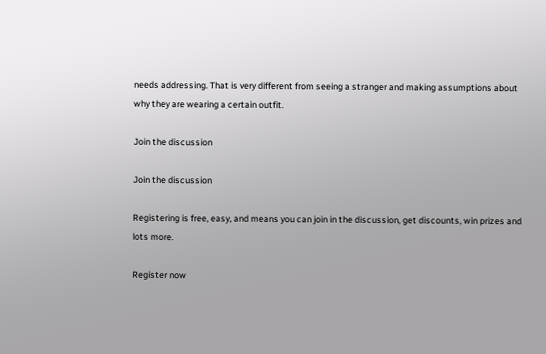needs addressing. That is very different from seeing a stranger and making assumptions about why they are wearing a certain outfit.

Join the discussion

Join the discussion

Registering is free, easy, and means you can join in the discussion, get discounts, win prizes and lots more.

Register now